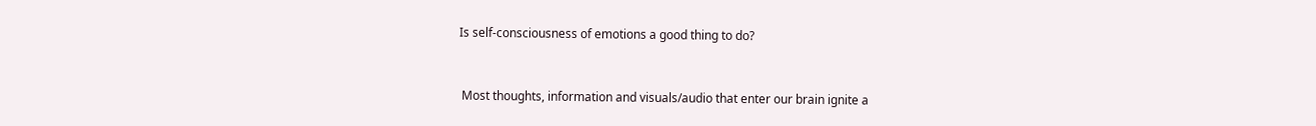Is self-consciousness of emotions a good thing to do?


 Most thoughts, information and visuals/audio that enter our brain ignite a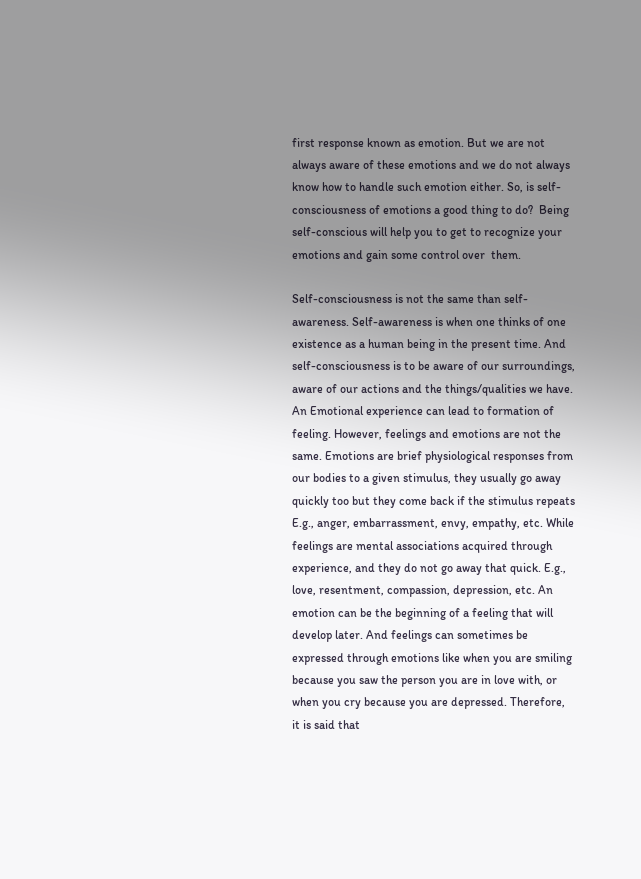first response known as emotion. But we are not always aware of these emotions and we do not always know how to handle such emotion either. So, is self-consciousness of emotions a good thing to do?  Being self-conscious will help you to get to recognize your emotions and gain some control over  them.

Self-consciousness is not the same than self-awareness. Self-awareness is when one thinks of one existence as a human being in the present time. And self-consciousness is to be aware of our surroundings, aware of our actions and the things/qualities we have.  An Emotional experience can lead to formation of feeling. However, feelings and emotions are not the same. Emotions are brief physiological responses from our bodies to a given stimulus, they usually go away quickly too but they come back if the stimulus repeats E.g., anger, embarrassment, envy, empathy, etc. While feelings are mental associations acquired through experience, and they do not go away that quick. E.g., love, resentment, compassion, depression, etc. An emotion can be the beginning of a feeling that will develop later. And feelings can sometimes be expressed through emotions like when you are smiling because you saw the person you are in love with, or when you cry because you are depressed. Therefore, it is said that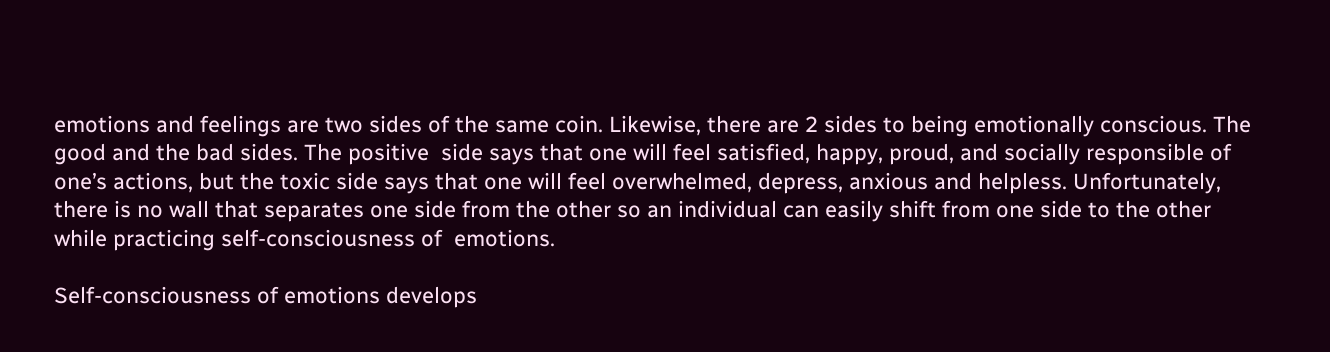emotions and feelings are two sides of the same coin. Likewise, there are 2 sides to being emotionally conscious. The good and the bad sides. The positive  side says that one will feel satisfied, happy, proud, and socially responsible of one’s actions, but the toxic side says that one will feel overwhelmed, depress, anxious and helpless. Unfortunately, there is no wall that separates one side from the other so an individual can easily shift from one side to the other while practicing self-consciousness of  emotions.

Self-consciousness of emotions develops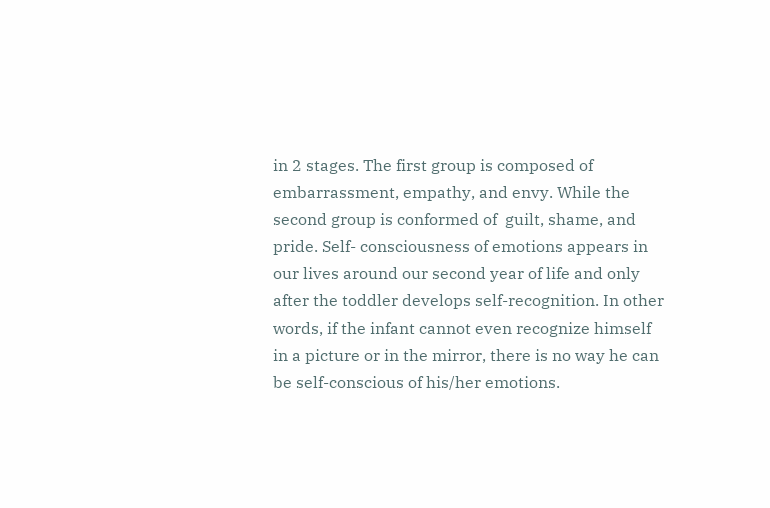in 2 stages. The first group is composed of embarrassment, empathy, and envy. While the second group is conformed of  guilt, shame, and pride. Self- consciousness of emotions appears in our lives around our second year of life and only after the toddler develops self-recognition. In other words, if the infant cannot even recognize himself in a picture or in the mirror, there is no way he can be self-conscious of his/her emotions.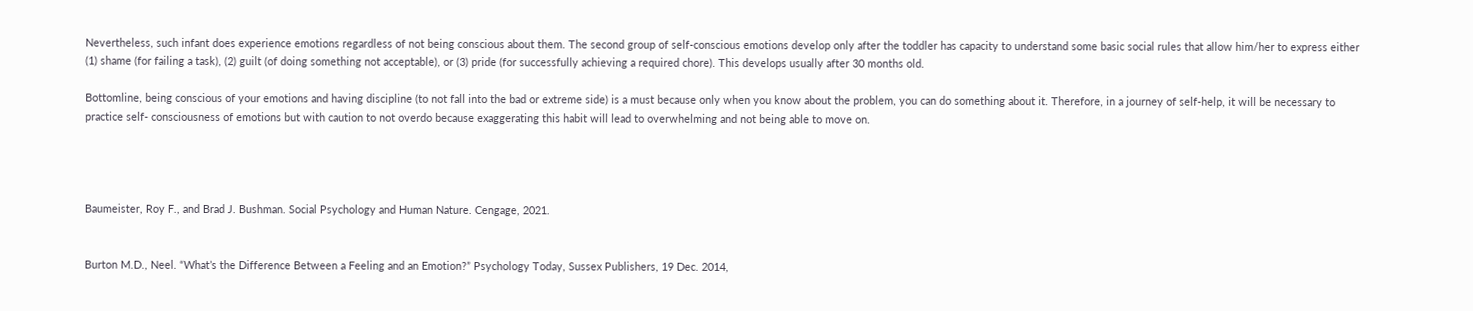Nevertheless, such infant does experience emotions regardless of not being conscious about them. The second group of self-conscious emotions develop only after the toddler has capacity to understand some basic social rules that allow him/her to express either (1) shame (for failing a task), (2) guilt (of doing something not acceptable), or (3) pride (for successfully achieving a required chore). This develops usually after 30 months old.

Bottomline, being conscious of your emotions and having discipline (to not fall into the bad or extreme side) is a must because only when you know about the problem, you can do something about it. Therefore, in a journey of self-help, it will be necessary to practice self- consciousness of emotions but with caution to not overdo because exaggerating this habit will lead to overwhelming and not being able to move on.




Baumeister, Roy F., and Brad J. Bushman. Social Psychology and Human Nature. Cengage, 2021.


Burton M.D., Neel. “What’s the Difference Between a Feeling and an Emotion?” Psychology Today, Sussex Publishers, 19 Dec. 2014,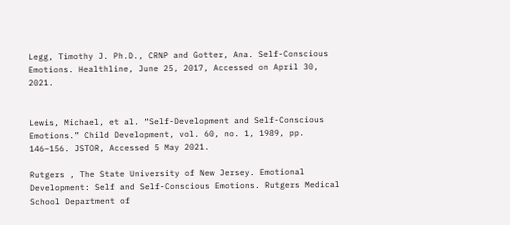Legg, Timothy J. Ph.D., CRNP and Gotter, Ana. Self-Conscious Emotions. Healthline, June 25, 2017, Accessed on April 30, 2021.


Lewis, Michael, et al. “Self-Development and Self-Conscious Emotions.” Child Development, vol. 60, no. 1, 1989, pp. 146–156. JSTOR, Accessed 5 May 2021.

Rutgers , The State University of New Jersey. Emotional Development: Self and Self-Conscious Emotions. Rutgers Medical School Department of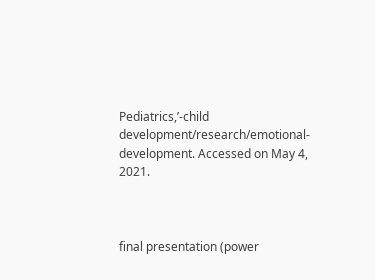Pediatrics,’-child development/research/emotional-development. Accessed on May 4, 2021.



final presentation (power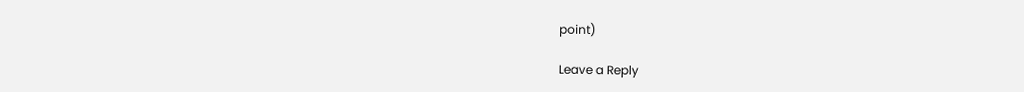point)

Leave a Reply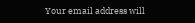Your email address will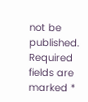not be published. Required fields are marked *